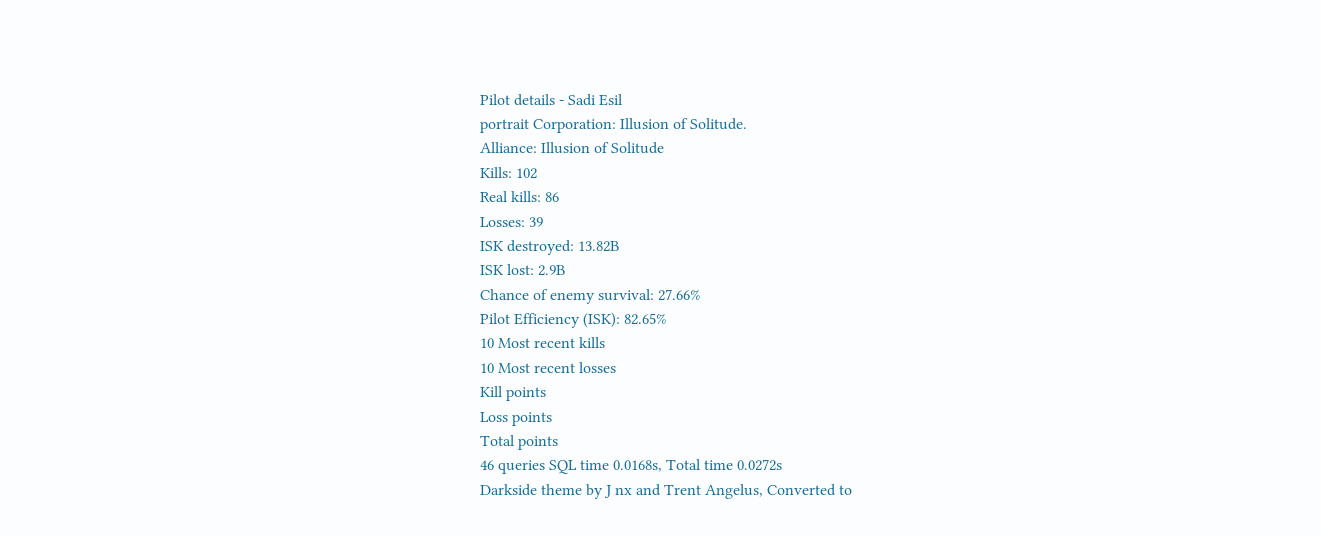Pilot details - Sadi Esil
portrait Corporation: Illusion of Solitude.
Alliance: Illusion of Solitude
Kills: 102
Real kills: 86
Losses: 39
ISK destroyed: 13.82B
ISK lost: 2.9B
Chance of enemy survival: 27.66%
Pilot Efficiency (ISK): 82.65%
10 Most recent kills
10 Most recent losses
Kill points
Loss points
Total points
46 queries SQL time 0.0168s, Total time 0.0272s
Darkside theme by J nx and Trent Angelus, Converted to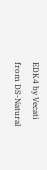EDK4 by Vecati
from DS-Natural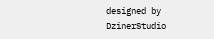designed by DzinerStudio